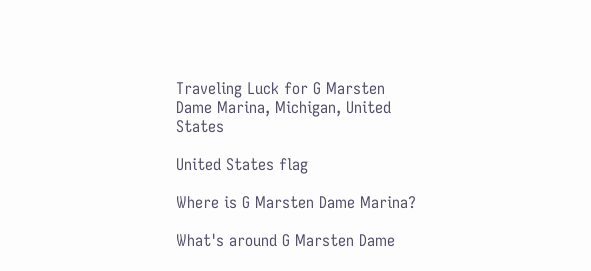Traveling Luck for G Marsten Dame Marina, Michigan, United States

United States flag

Where is G Marsten Dame Marina?

What's around G Marsten Dame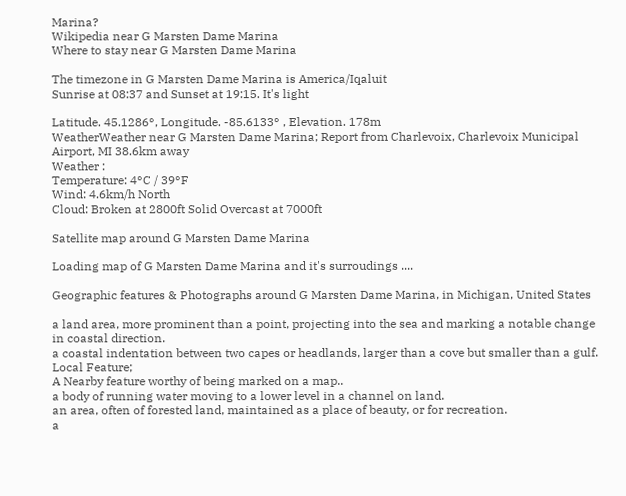Marina?
Wikipedia near G Marsten Dame Marina
Where to stay near G Marsten Dame Marina

The timezone in G Marsten Dame Marina is America/Iqaluit
Sunrise at 08:37 and Sunset at 19:15. It's light

Latitude. 45.1286°, Longitude. -85.6133° , Elevation. 178m
WeatherWeather near G Marsten Dame Marina; Report from Charlevoix, Charlevoix Municipal Airport, MI 38.6km away
Weather :
Temperature: 4°C / 39°F
Wind: 4.6km/h North
Cloud: Broken at 2800ft Solid Overcast at 7000ft

Satellite map around G Marsten Dame Marina

Loading map of G Marsten Dame Marina and it's surroudings ....

Geographic features & Photographs around G Marsten Dame Marina, in Michigan, United States

a land area, more prominent than a point, projecting into the sea and marking a notable change in coastal direction.
a coastal indentation between two capes or headlands, larger than a cove but smaller than a gulf.
Local Feature;
A Nearby feature worthy of being marked on a map..
a body of running water moving to a lower level in a channel on land.
an area, often of forested land, maintained as a place of beauty, or for recreation.
a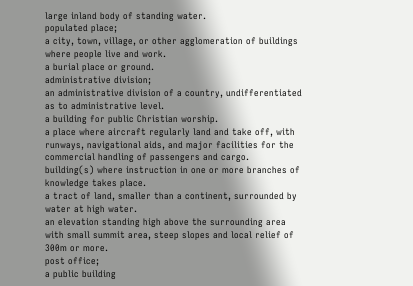large inland body of standing water.
populated place;
a city, town, village, or other agglomeration of buildings where people live and work.
a burial place or ground.
administrative division;
an administrative division of a country, undifferentiated as to administrative level.
a building for public Christian worship.
a place where aircraft regularly land and take off, with runways, navigational aids, and major facilities for the commercial handling of passengers and cargo.
building(s) where instruction in one or more branches of knowledge takes place.
a tract of land, smaller than a continent, surrounded by water at high water.
an elevation standing high above the surrounding area with small summit area, steep slopes and local relief of 300m or more.
post office;
a public building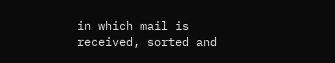in which mail is received, sorted and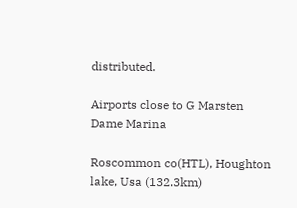distributed.

Airports close to G Marsten Dame Marina

Roscommon co(HTL), Houghton lake, Usa (132.3km)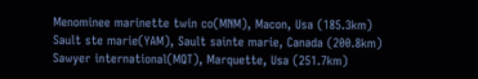Menominee marinette twin co(MNM), Macon, Usa (185.3km)
Sault ste marie(YAM), Sault sainte marie, Canada (200.8km)
Sawyer international(MQT), Marquette, Usa (251.7km)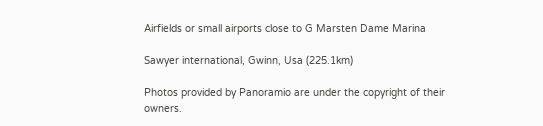Airfields or small airports close to G Marsten Dame Marina

Sawyer international, Gwinn, Usa (225.1km)

Photos provided by Panoramio are under the copyright of their owners.